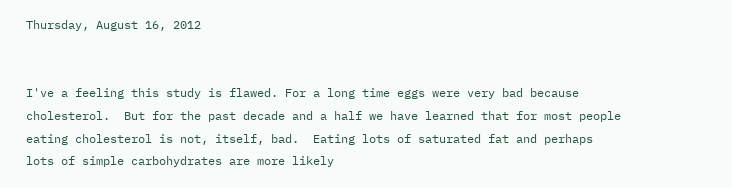Thursday, August 16, 2012


I've a feeling this study is flawed. For a long time eggs were very bad because cholesterol.  But for the past decade and a half we have learned that for most people eating cholesterol is not, itself, bad.  Eating lots of saturated fat and perhaps lots of simple carbohydrates are more likely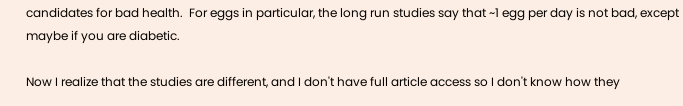candidates for bad health.  For eggs in particular, the long run studies say that ~1 egg per day is not bad, except maybe if you are diabetic.

Now I realize that the studies are different, and I don't have full article access so I don't know how they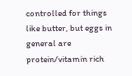controlled for things like butter, but eggs in general are protein/vitamin rich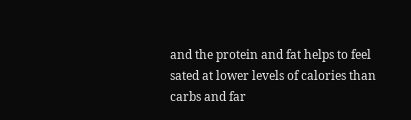and the protein and fat helps to feel sated at lower levels of calories than carbs and far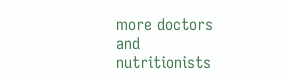more doctors and nutritionists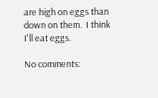are high on eggs than down on them.  I think I'll eat eggs.

No comments: